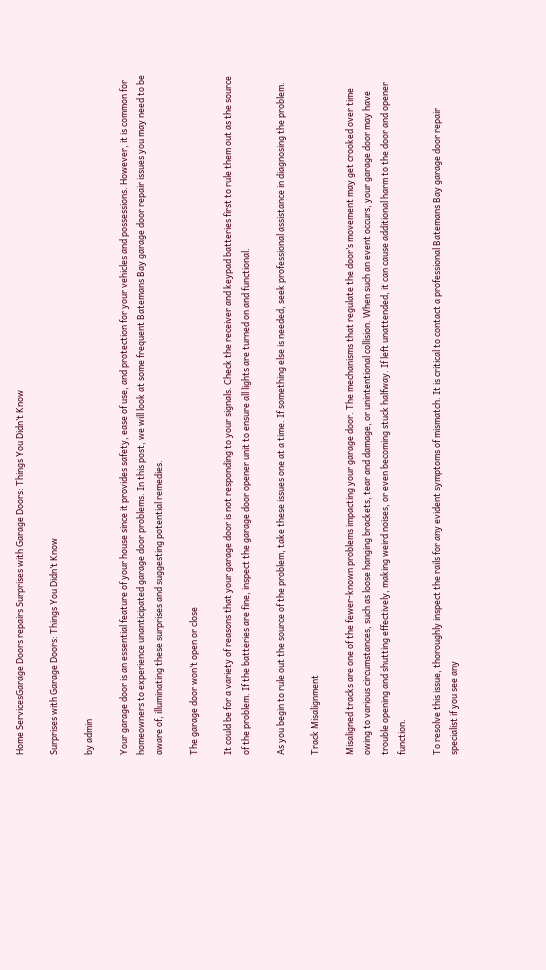Home ServicesGarage Doors repairs Surprises with Garage Doors: Things You Didn’t Know

Surprises with Garage Doors: Things You Didn’t Know

by admin

Your garage door is an essential feature of your house since it provides safety, ease of use, and protection for your vehicles and possessions. However, it is common for homeowners to experience unanticipated garage door problems. In this post, we will look at some frequent Batemans Bay garage door repair issues you may need to be aware of, illuminating these surprises and suggesting potential remedies.

The garage door won’t open or close

It could be for a variety of reasons that your garage door is not responding to your signals. Check the receiver and keypad batteries first to rule them out as the source of the problem. If the batteries are fine, inspect the garage door opener unit to ensure all lights are turned on and functional.

As you begin to rule out the source of the problem, take these issues one at a time. If something else is needed, seek professional assistance in diagnosing the problem.

Track Misalignment

Misaligned tracks are one of the fewer-known problems impacting your garage door. The mechanisms that regulate the door’s movement may get crooked over time owing to various circumstances, such as loose hanging brackets, tear and damage, or unintentional collision. When such an event occurs, your garage door may have trouble opening and shutting effectively, making weird noises, or even becoming stuck halfway. If left unattended, it can cause additional harm to the door and opener function.

To resolve this issue, thoroughly inspect the rails for any evident symptoms of mismatch. It is critical to contact a professional Batemans Bay garage door repair specialist if you see any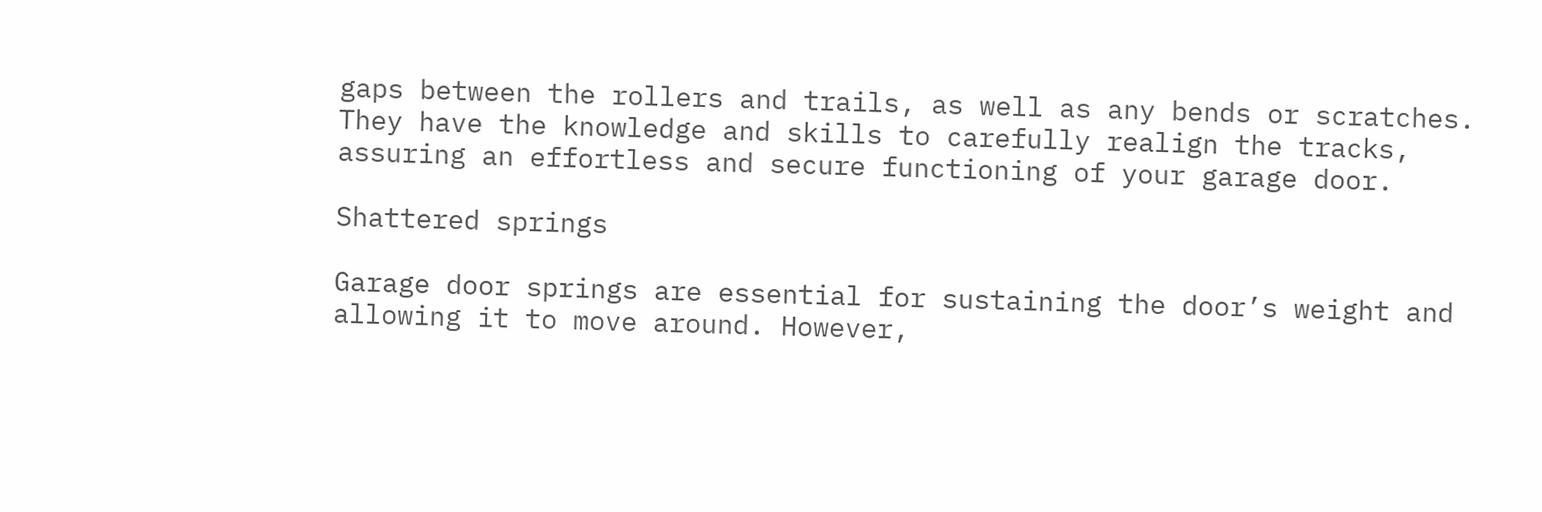gaps between the rollers and trails, as well as any bends or scratches. They have the knowledge and skills to carefully realign the tracks, assuring an effortless and secure functioning of your garage door.

Shattered springs

Garage door springs are essential for sustaining the door’s weight and allowing it to move around. However,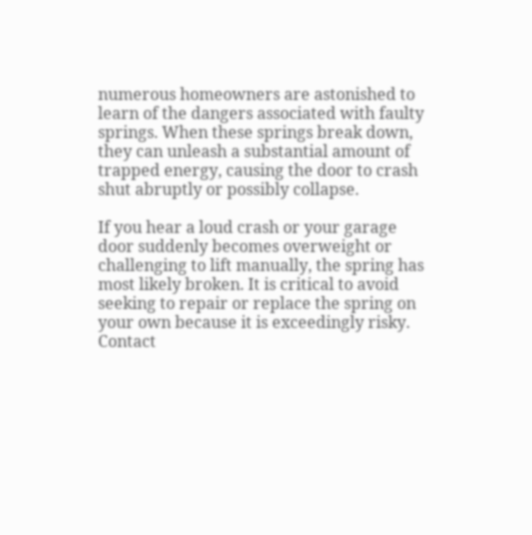numerous homeowners are astonished to learn of the dangers associated with faulty springs. When these springs break down, they can unleash a substantial amount of trapped energy, causing the door to crash shut abruptly or possibly collapse.

If you hear a loud crash or your garage door suddenly becomes overweight or challenging to lift manually, the spring has most likely broken. It is critical to avoid seeking to repair or replace the spring on your own because it is exceedingly risky. Contact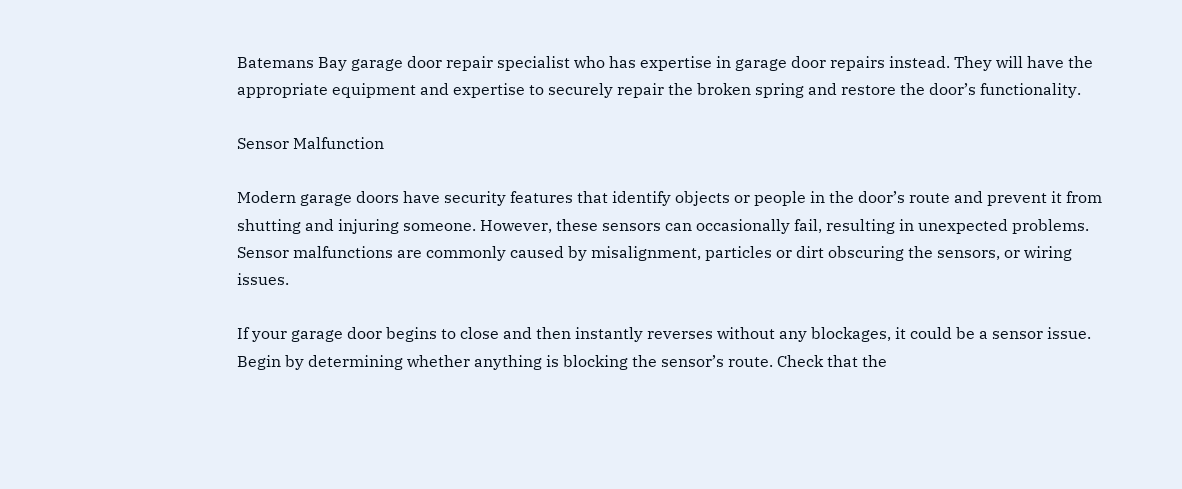Batemans Bay garage door repair specialist who has expertise in garage door repairs instead. They will have the appropriate equipment and expertise to securely repair the broken spring and restore the door’s functionality.

Sensor Malfunction

Modern garage doors have security features that identify objects or people in the door’s route and prevent it from shutting and injuring someone. However, these sensors can occasionally fail, resulting in unexpected problems. Sensor malfunctions are commonly caused by misalignment, particles or dirt obscuring the sensors, or wiring issues.

If your garage door begins to close and then instantly reverses without any blockages, it could be a sensor issue. Begin by determining whether anything is blocking the sensor’s route. Check that the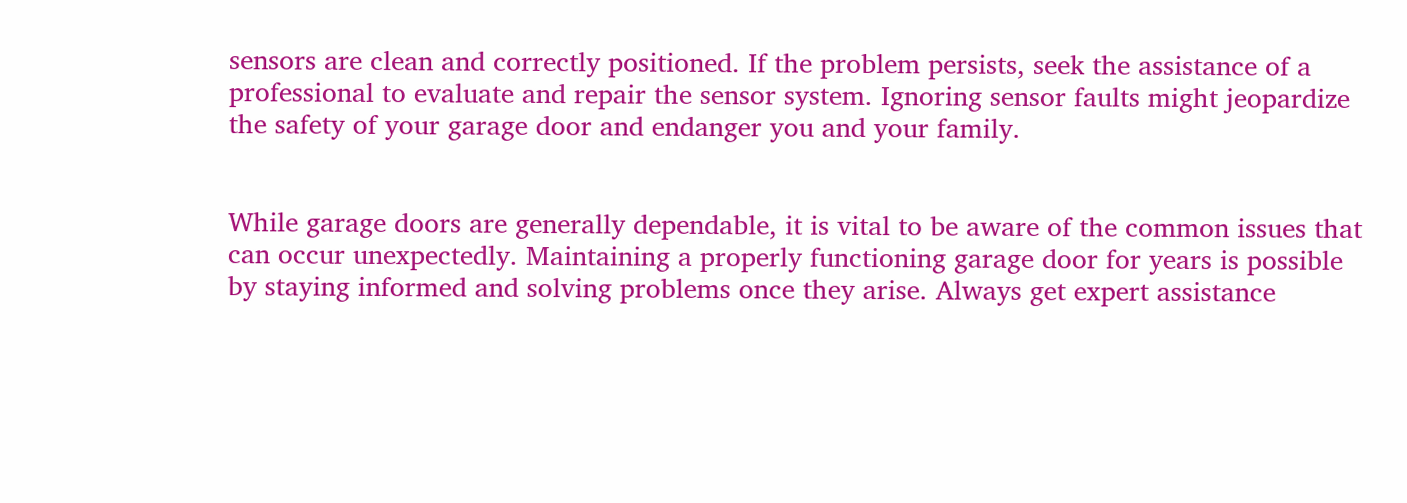sensors are clean and correctly positioned. If the problem persists, seek the assistance of a professional to evaluate and repair the sensor system. Ignoring sensor faults might jeopardize the safety of your garage door and endanger you and your family.


While garage doors are generally dependable, it is vital to be aware of the common issues that can occur unexpectedly. Maintaining a properly functioning garage door for years is possible by staying informed and solving problems once they arise. Always get expert assistance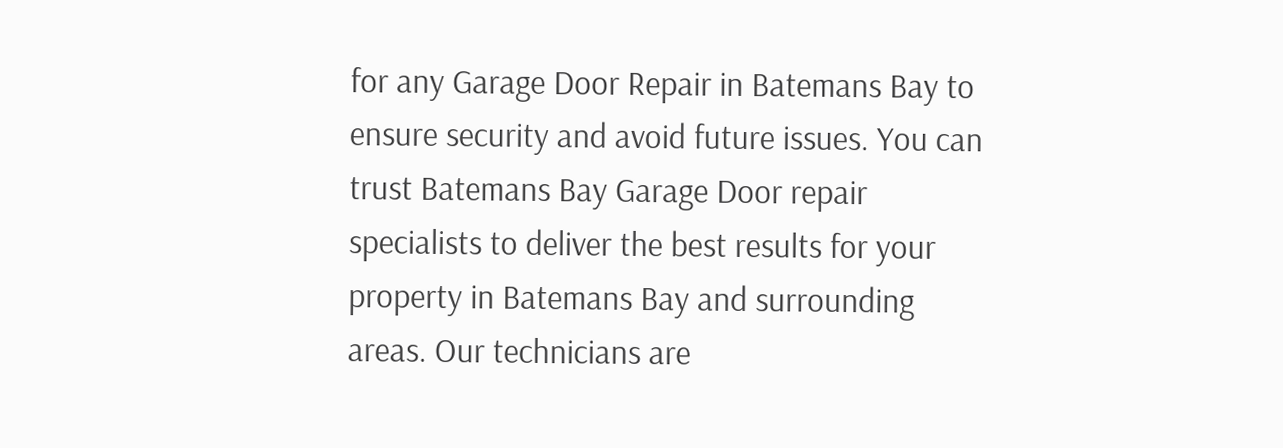for any Garage Door Repair in Batemans Bay to ensure security and avoid future issues. You can trust Batemans Bay Garage Door repair specialists to deliver the best results for your property in Batemans Bay and surrounding areas. Our technicians are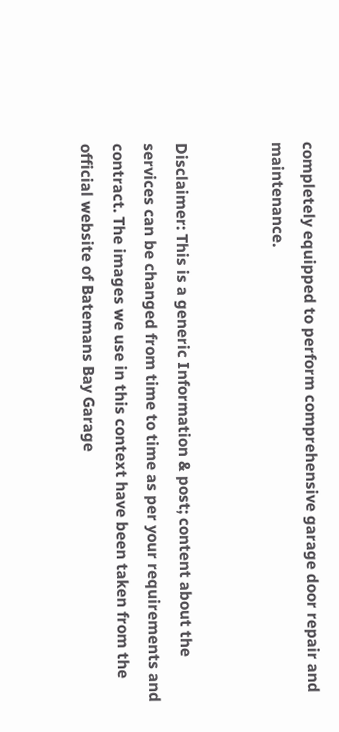completely equipped to perform comprehensive garage door repair and maintenance.


Disclaimer: This is a generic Information & post; content about the services can be changed from time to time as per your requirements and contract. The images we use in this context have been taken from the official website of Batemans Bay Garage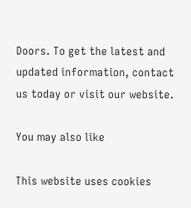Doors. To get the latest and updated information, contact us today or visit our website.

You may also like

This website uses cookies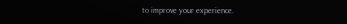to improve your experience.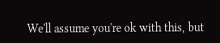We'll assume you're ok with this, but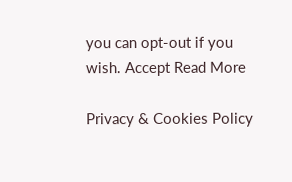you can opt-out if you wish. Accept Read More

Privacy & Cookies Policy